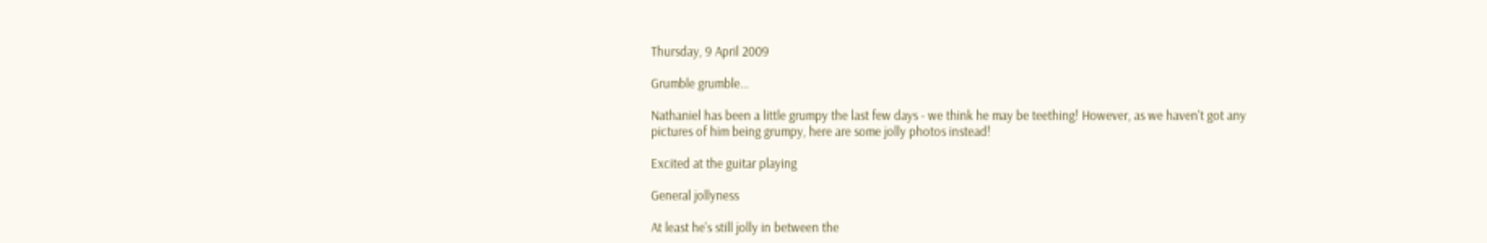Thursday, 9 April 2009

Grumble grumble...

Nathaniel has been a little grumpy the last few days - we think he may be teething! However, as we haven't got any pictures of him being grumpy, here are some jolly photos instead!

Excited at the guitar playing

General jollyness

At least he's still jolly in between the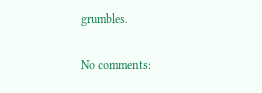grumbles.

No comments: